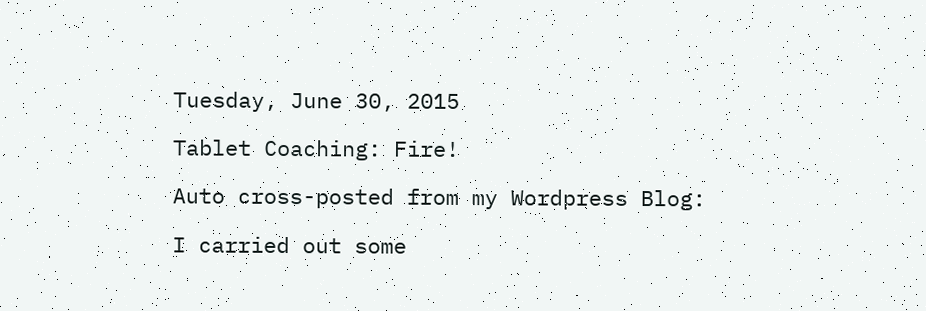Tuesday, June 30, 2015

Tablet Coaching: Fire!

Auto cross-posted from my Wordpress Blog:

I carried out some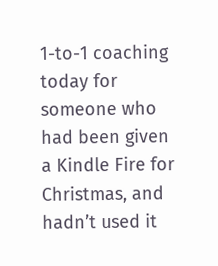1-to-1 coaching today for someone who had been given a Kindle Fire for Christmas, and hadn’t used it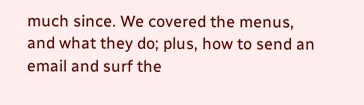much since. We covered the menus, and what they do; plus, how to send an email and surf the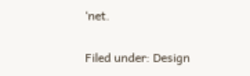‘net.

Filed under: Design